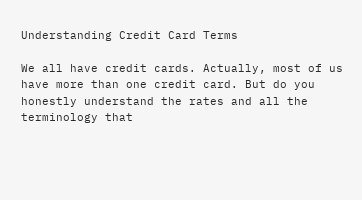Understanding Credit Card Terms

We all have credit cards. Actually, most of us have more than one credit card. But do you honestly understand the rates and all the terminology that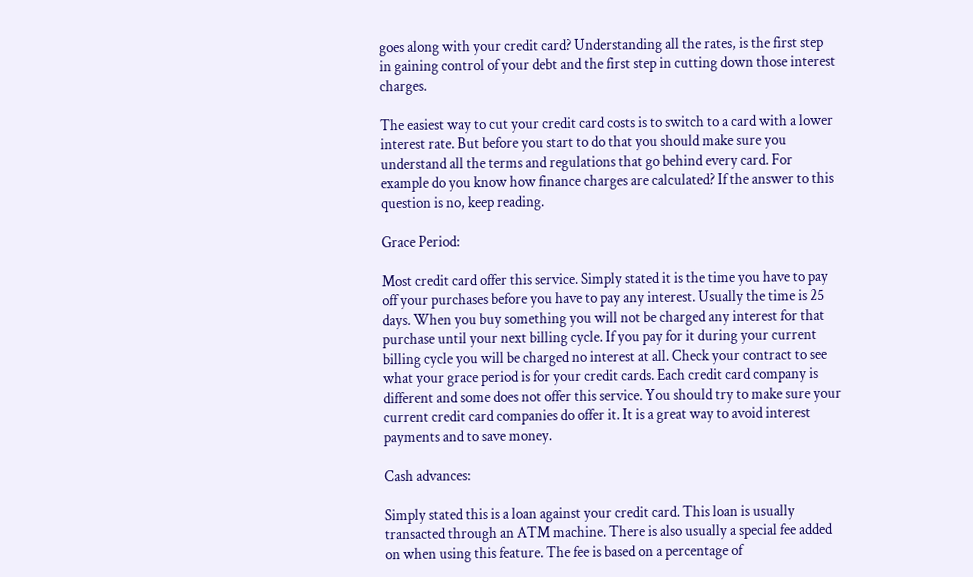goes along with your credit card? Understanding all the rates, is the first step in gaining control of your debt and the first step in cutting down those interest charges.

The easiest way to cut your credit card costs is to switch to a card with a lower interest rate. But before you start to do that you should make sure you understand all the terms and regulations that go behind every card. For example do you know how finance charges are calculated? If the answer to this question is no, keep reading.

Grace Period:

Most credit card offer this service. Simply stated it is the time you have to pay off your purchases before you have to pay any interest. Usually the time is 25 days. When you buy something you will not be charged any interest for that purchase until your next billing cycle. If you pay for it during your current billing cycle you will be charged no interest at all. Check your contract to see what your grace period is for your credit cards. Each credit card company is different and some does not offer this service. You should try to make sure your current credit card companies do offer it. It is a great way to avoid interest payments and to save money.

Cash advances:

Simply stated this is a loan against your credit card. This loan is usually transacted through an ATM machine. There is also usually a special fee added on when using this feature. The fee is based on a percentage of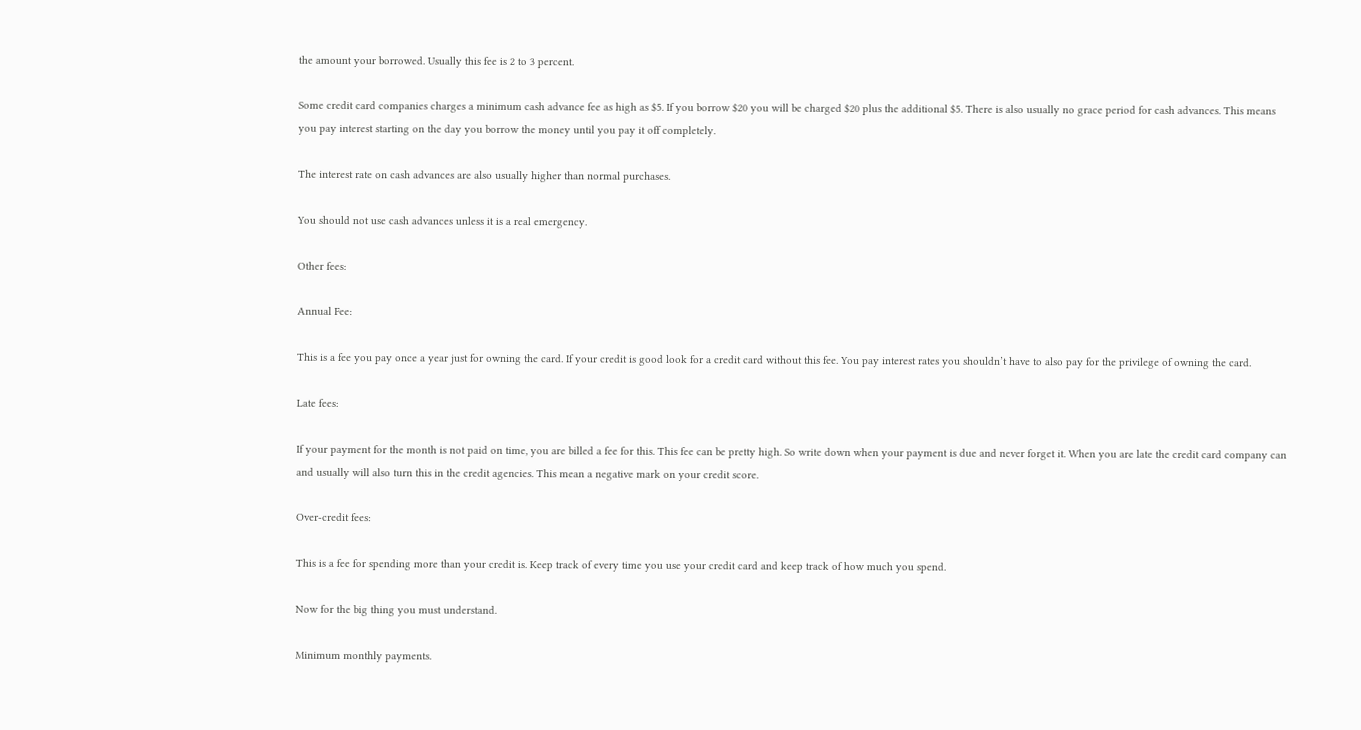the amount your borrowed. Usually this fee is 2 to 3 percent.

Some credit card companies charges a minimum cash advance fee as high as $5. If you borrow $20 you will be charged $20 plus the additional $5. There is also usually no grace period for cash advances. This means you pay interest starting on the day you borrow the money until you pay it off completely.

The interest rate on cash advances are also usually higher than normal purchases.

You should not use cash advances unless it is a real emergency.

Other fees:

Annual Fee:

This is a fee you pay once a year just for owning the card. If your credit is good look for a credit card without this fee. You pay interest rates you shouldn’t have to also pay for the privilege of owning the card.

Late fees:

If your payment for the month is not paid on time, you are billed a fee for this. This fee can be pretty high. So write down when your payment is due and never forget it. When you are late the credit card company can and usually will also turn this in the credit agencies. This mean a negative mark on your credit score.

Over-credit fees:

This is a fee for spending more than your credit is. Keep track of every time you use your credit card and keep track of how much you spend.

Now for the big thing you must understand.

Minimum monthly payments.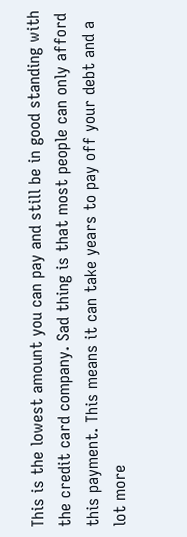This is the lowest amount you can pay and still be in good standing with the credit card company. Sad thing is that most people can only afford this payment. This means it can take years to pay off your debt and a lot more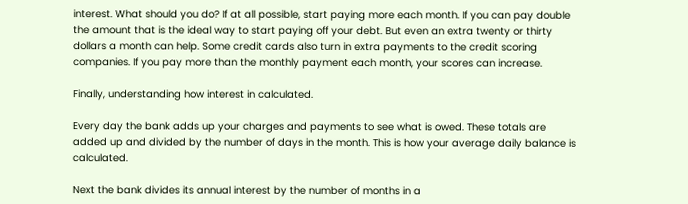interest. What should you do? If at all possible, start paying more each month. If you can pay double the amount that is the ideal way to start paying off your debt. But even an extra twenty or thirty dollars a month can help. Some credit cards also turn in extra payments to the credit scoring companies. If you pay more than the monthly payment each month, your scores can increase.

Finally, understanding how interest in calculated.

Every day the bank adds up your charges and payments to see what is owed. These totals are added up and divided by the number of days in the month. This is how your average daily balance is calculated.

Next the bank divides its annual interest by the number of months in a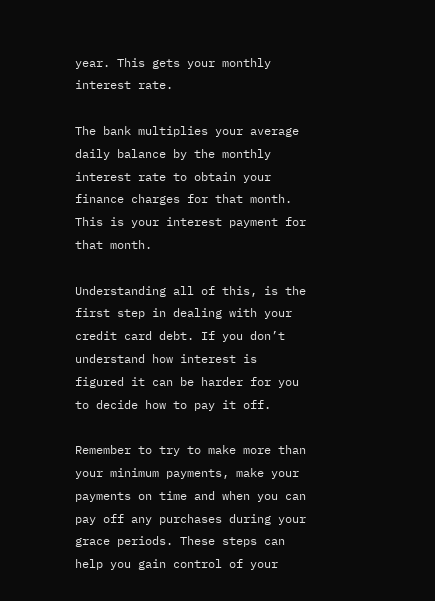year. This gets your monthly interest rate.

The bank multiplies your average daily balance by the monthly interest rate to obtain your finance charges for that month. This is your interest payment for that month.

Understanding all of this, is the first step in dealing with your credit card debt. If you don’t understand how interest is figured it can be harder for you to decide how to pay it off.

Remember to try to make more than your minimum payments, make your payments on time and when you can pay off any purchases during your grace periods. These steps can help you gain control of your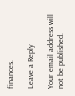finances.

Leave a Reply

Your email address will not be published.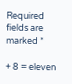Required fields are marked *

+ 8 = eleven